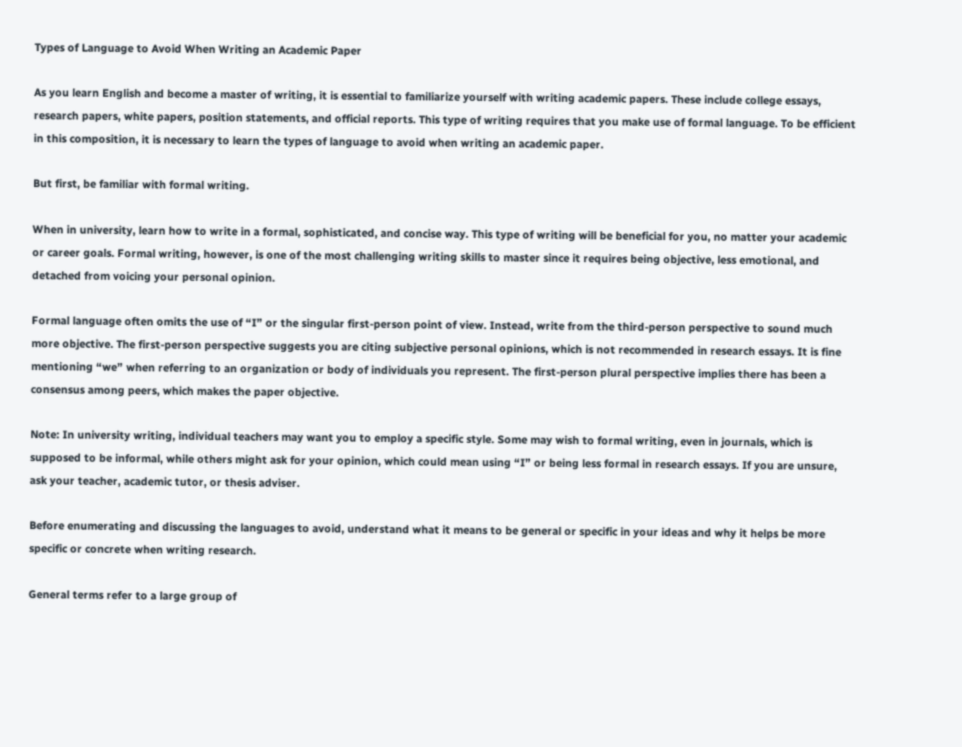Types of Language to Avoid When Writing an Academic Paper

As you learn English and become a master of writing, it is essential to familiarize yourself with writing academic papers. These include college essays, research papers, white papers, position statements, and official reports. This type of writing requires that you make use of formal language. To be efficient in this composition, it is necessary to learn the types of language to avoid when writing an academic paper.

But first, be familiar with formal writing.

When in university, learn how to write in a formal, sophisticated, and concise way. This type of writing will be beneficial for you, no matter your academic or career goals. Formal writing, however, is one of the most challenging writing skills to master since it requires being objective, less emotional, and detached from voicing your personal opinion.

Formal language often omits the use of “I” or the singular first-person point of view. Instead, write from the third-person perspective to sound much more objective. The first-person perspective suggests you are citing subjective personal opinions, which is not recommended in research essays. It is fine mentioning “we” when referring to an organization or body of individuals you represent. The first-person plural perspective implies there has been a consensus among peers, which makes the paper objective.

Note: In university writing, individual teachers may want you to employ a specific style. Some may wish to formal writing, even in journals, which is supposed to be informal, while others might ask for your opinion, which could mean using “I” or being less formal in research essays. If you are unsure, ask your teacher, academic tutor, or thesis adviser.

Before enumerating and discussing the languages to avoid, understand what it means to be general or specific in your ideas and why it helps be more specific or concrete when writing research.

General terms refer to a large group of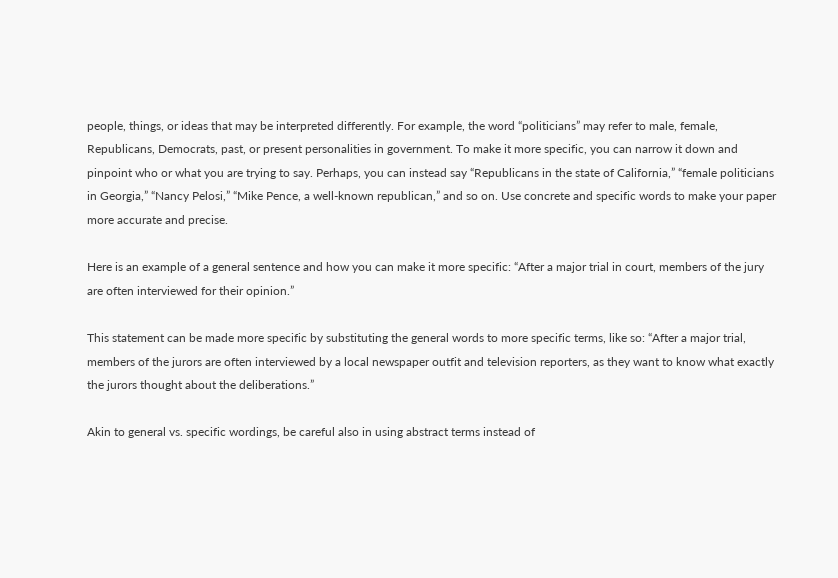people, things, or ideas that may be interpreted differently. For example, the word “politicians” may refer to male, female, Republicans, Democrats, past, or present personalities in government. To make it more specific, you can narrow it down and pinpoint who or what you are trying to say. Perhaps, you can instead say “Republicans in the state of California,” “female politicians in Georgia,” “Nancy Pelosi,” “Mike Pence, a well-known republican,” and so on. Use concrete and specific words to make your paper more accurate and precise.

Here is an example of a general sentence and how you can make it more specific: “After a major trial in court, members of the jury are often interviewed for their opinion.”

This statement can be made more specific by substituting the general words to more specific terms, like so: “After a major trial, members of the jurors are often interviewed by a local newspaper outfit and television reporters, as they want to know what exactly the jurors thought about the deliberations.”

Akin to general vs. specific wordings, be careful also in using abstract terms instead of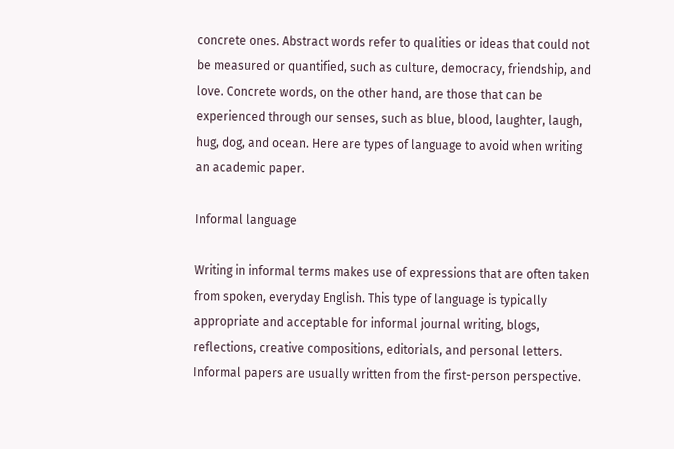concrete ones. Abstract words refer to qualities or ideas that could not be measured or quantified, such as culture, democracy, friendship, and love. Concrete words, on the other hand, are those that can be experienced through our senses, such as blue, blood, laughter, laugh, hug, dog, and ocean. Here are types of language to avoid when writing an academic paper.

Informal language

Writing in informal terms makes use of expressions that are often taken from spoken, everyday English. This type of language is typically appropriate and acceptable for informal journal writing, blogs, reflections, creative compositions, editorials, and personal letters. Informal papers are usually written from the first-person perspective.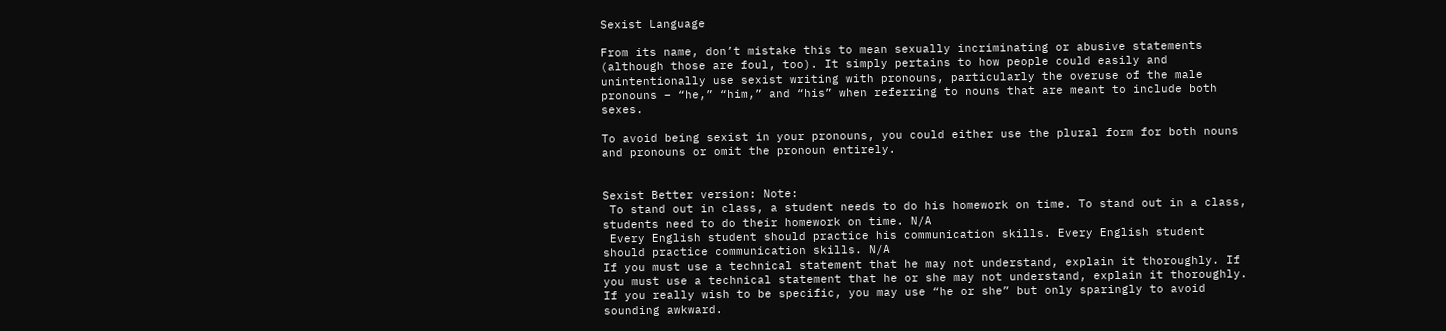Sexist Language

From its name, don’t mistake this to mean sexually incriminating or abusive statements (although those are foul, too). It simply pertains to how people could easily and unintentionally use sexist writing with pronouns, particularly the overuse of the male pronouns – “he,” “him,” and “his” when referring to nouns that are meant to include both sexes.

To avoid being sexist in your pronouns, you could either use the plural form for both nouns and pronouns or omit the pronoun entirely.


Sexist Better version: Note:
 To stand out in class, a student needs to do his homework on time. To stand out in a class, students need to do their homework on time. N/A
 Every English student should practice his communication skills. Every English student should practice communication skills. N/A
If you must use a technical statement that he may not understand, explain it thoroughly. If you must use a technical statement that he or she may not understand, explain it thoroughly. If you really wish to be specific, you may use “he or she” but only sparingly to avoid sounding awkward.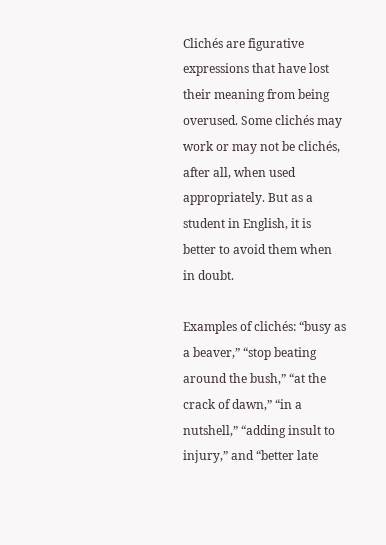Clichés are figurative expressions that have lost their meaning from being overused. Some clichés may work or may not be clichés, after all, when used appropriately. But as a student in English, it is better to avoid them when in doubt.

Examples of clichés: “busy as a beaver,” “stop beating around the bush,” “at the crack of dawn,” “in a nutshell,” “adding insult to injury,” and “better late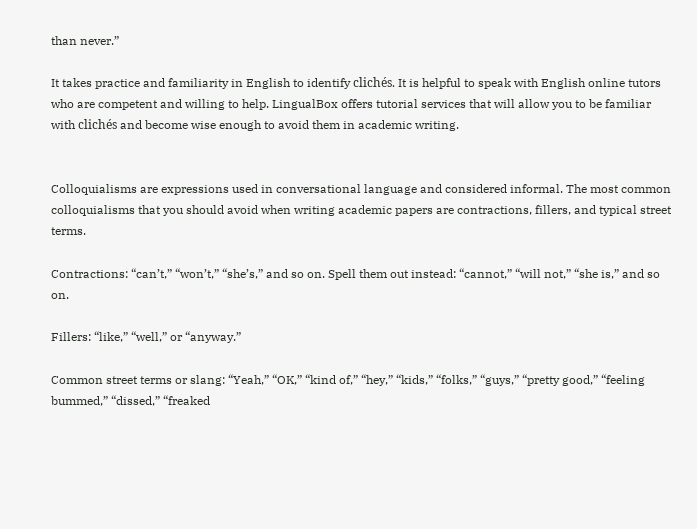than never.”

It takes practice and familiarity in English to identify clichés. It is helpful to speak with English online tutors who are competent and willing to help. LingualBox offers tutorial services that will allow you to be familiar with clichés and become wise enough to avoid them in academic writing.


Colloquialisms are expressions used in conversational language and considered informal. The most common colloquialisms that you should avoid when writing academic papers are contractions, fillers, and typical street terms.

Contractions: “can’t,” “won’t,” “she’s,” and so on. Spell them out instead: “cannot,” “will not,” “she is,” and so on.

Fillers: “like,” “well,” or “anyway.”

Common street terms or slang: “Yeah,” “OK,” “kind of,” “hey,” “kids,” “folks,” “guys,” “pretty good,” “feeling bummed,” “dissed,” “freaked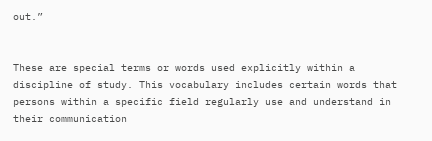out.”


These are special terms or words used explicitly within a discipline of study. This vocabulary includes certain words that persons within a specific field regularly use and understand in their communication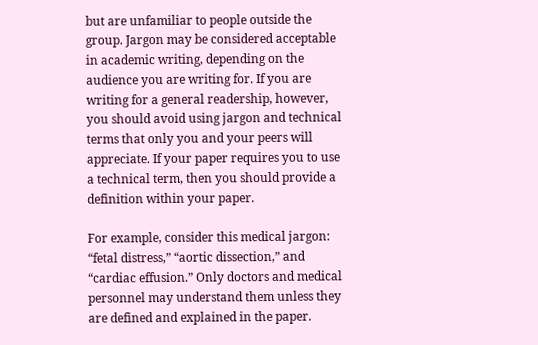but are unfamiliar to people outside the group. Jargon may be considered acceptable in academic writing, depending on the audience you are writing for. If you are writing for a general readership, however, you should avoid using jargon and technical terms that only you and your peers will appreciate. If your paper requires you to use a technical term, then you should provide a definition within your paper.

For example, consider this medical jargon: “fetal distress,” “aortic dissection,” and “cardiac effusion.” Only doctors and medical personnel may understand them unless they are defined and explained in the paper.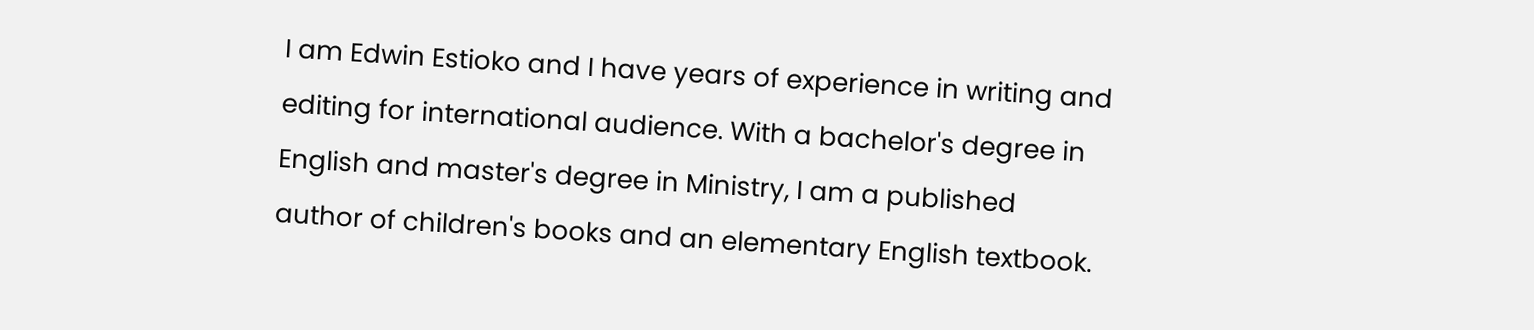I am Edwin Estioko and I have years of experience in writing and editing for international audience. With a bachelor's degree in English and master's degree in Ministry, I am a published author of children's books and an elementary English textbook.